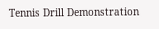Tennis Drill Demonstration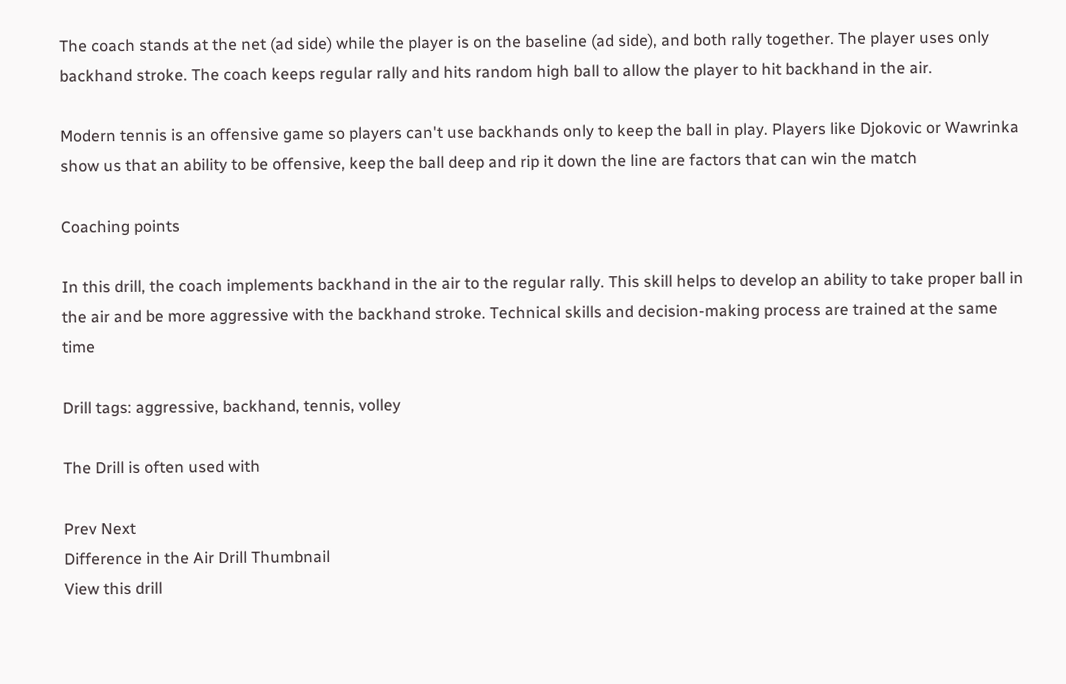The coach stands at the net (ad side) while the player is on the baseline (ad side), and both rally together. The player uses only backhand stroke. The coach keeps regular rally and hits random high ball to allow the player to hit backhand in the air.

Modern tennis is an offensive game so players can't use backhands only to keep the ball in play. Players like Djokovic or Wawrinka show us that an ability to be offensive, keep the ball deep and rip it down the line are factors that can win the match

Coaching points

In this drill, the coach implements backhand in the air to the regular rally. This skill helps to develop an ability to take proper ball in the air and be more aggressive with the backhand stroke. Technical skills and decision-making process are trained at the same time

Drill tags: aggressive, backhand, tennis, volley

The Drill is often used with

Prev Next
Difference in the Air Drill Thumbnail
View this drill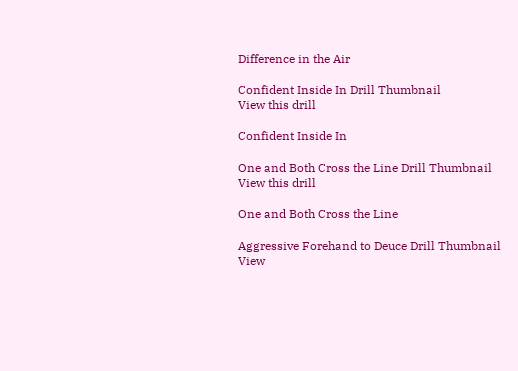Difference in the Air

Confident Inside In Drill Thumbnail
View this drill

Confident Inside In

One and Both Cross the Line Drill Thumbnail
View this drill

One and Both Cross the Line

Aggressive Forehand to Deuce Drill Thumbnail
View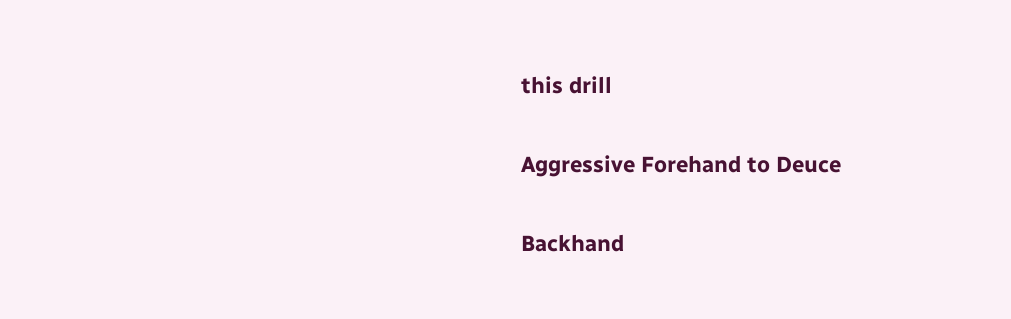this drill

Aggressive Forehand to Deuce

Backhand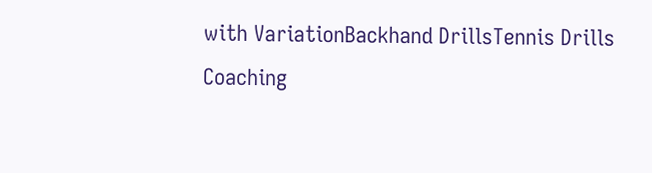with VariationBackhand DrillsTennis Drills Coaching